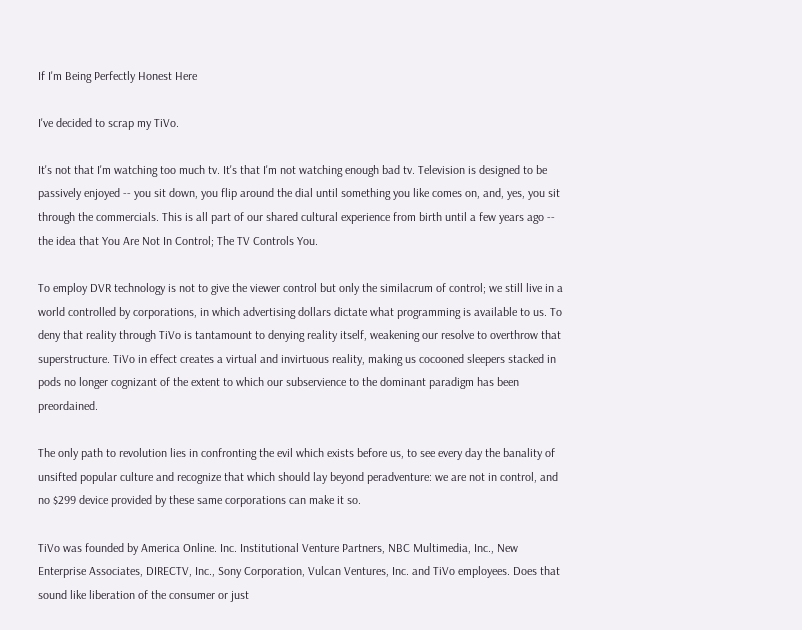If I'm Being Perfectly Honest Here

I've decided to scrap my TiVo.

It's not that I'm watching too much tv. It's that I'm not watching enough bad tv. Television is designed to be passively enjoyed -- you sit down, you flip around the dial until something you like comes on, and, yes, you sit through the commercials. This is all part of our shared cultural experience from birth until a few years ago -- the idea that You Are Not In Control; The TV Controls You.

To employ DVR technology is not to give the viewer control but only the similacrum of control; we still live in a world controlled by corporations, in which advertising dollars dictate what programming is available to us. To deny that reality through TiVo is tantamount to denying reality itself, weakening our resolve to overthrow that superstructure. TiVo in effect creates a virtual and invirtuous reality, making us cocooned sleepers stacked in pods no longer cognizant of the extent to which our subservience to the dominant paradigm has been preordained.

The only path to revolution lies in confronting the evil which exists before us, to see every day the banality of unsifted popular culture and recognize that which should lay beyond peradventure: we are not in control, and no $299 device provided by these same corporations can make it so.

TiVo was founded by America Online. Inc. Institutional Venture Partners, NBC Multimedia, Inc., New Enterprise Associates, DIRECTV, Inc., Sony Corporation, Vulcan Ventures, Inc. and TiVo employees. Does that sound like liberation of the consumer or just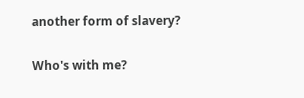another form of slavery?

Who's with me?